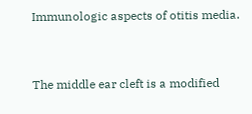Immunologic aspects of otitis media.


The middle ear cleft is a modified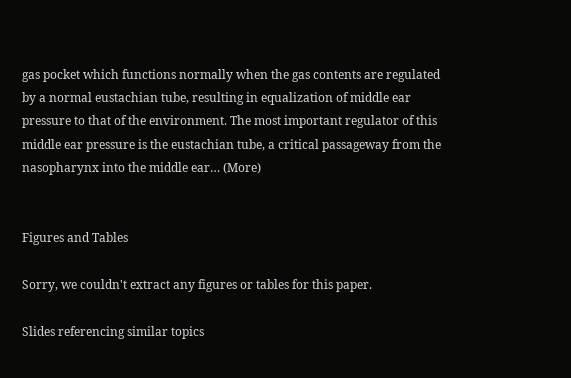gas pocket which functions normally when the gas contents are regulated by a normal eustachian tube, resulting in equalization of middle ear pressure to that of the environment. The most important regulator of this middle ear pressure is the eustachian tube, a critical passageway from the nasopharynx into the middle ear… (More)


Figures and Tables

Sorry, we couldn't extract any figures or tables for this paper.

Slides referencing similar topics